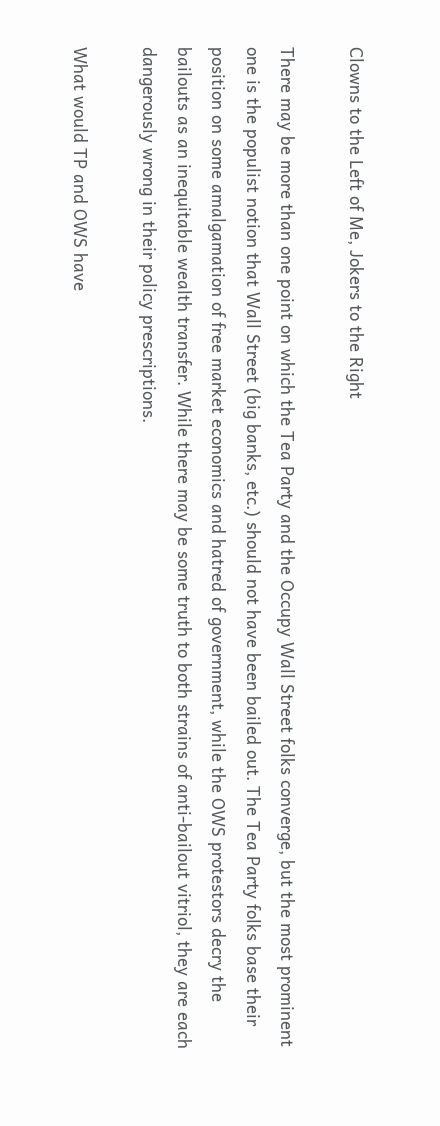Clowns to the Left of Me, Jokers to the Right

There may be more than one point on which the Tea Party and the Occupy Wall Street folks converge, but the most prominent one is the populist notion that Wall Street (big banks, etc.) should not have been bailed out. The Tea Party folks base their position on some amalgamation of free market economics and hatred of government, while the OWS protestors decry the bailouts as an inequitable wealth transfer. While there may be some truth to both strains of anti-bailout vitriol, they are each dangerously wrong in their policy prescriptions.

What would TP and OWS have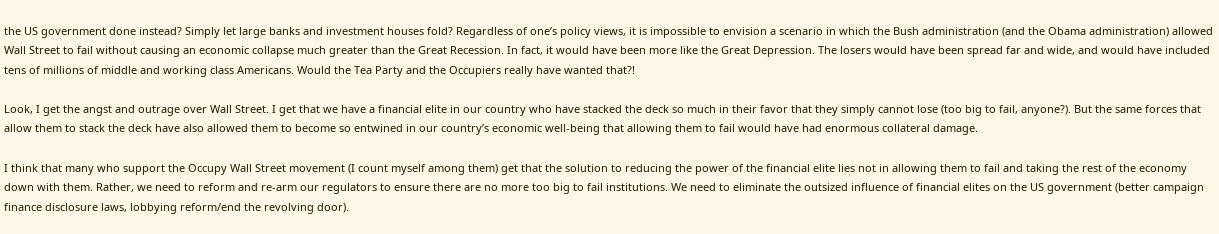the US government done instead? Simply let large banks and investment houses fold? Regardless of one’s policy views, it is impossible to envision a scenario in which the Bush administration (and the Obama administration) allowed Wall Street to fail without causing an economic collapse much greater than the Great Recession. In fact, it would have been more like the Great Depression. The losers would have been spread far and wide, and would have included tens of millions of middle and working class Americans. Would the Tea Party and the Occupiers really have wanted that?!

Look, I get the angst and outrage over Wall Street. I get that we have a financial elite in our country who have stacked the deck so much in their favor that they simply cannot lose (too big to fail, anyone?). But the same forces that allow them to stack the deck have also allowed them to become so entwined in our country’s economic well-being that allowing them to fail would have had enormous collateral damage.

I think that many who support the Occupy Wall Street movement (I count myself among them) get that the solution to reducing the power of the financial elite lies not in allowing them to fail and taking the rest of the economy down with them. Rather, we need to reform and re-arm our regulators to ensure there are no more too big to fail institutions. We need to eliminate the outsized influence of financial elites on the US government (better campaign finance disclosure laws, lobbying reform/end the revolving door).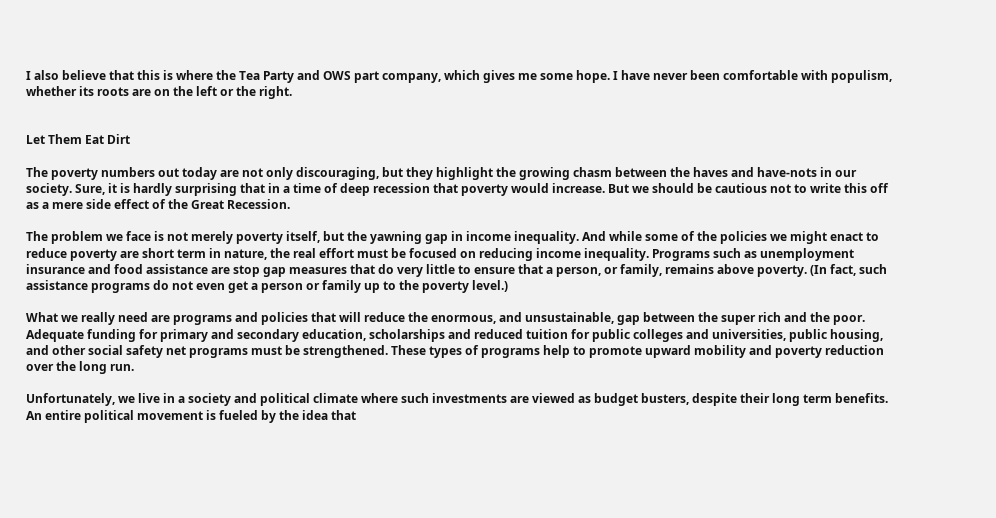I also believe that this is where the Tea Party and OWS part company, which gives me some hope. I have never been comfortable with populism, whether its roots are on the left or the right.


Let Them Eat Dirt

The poverty numbers out today are not only discouraging, but they highlight the growing chasm between the haves and have-nots in our society. Sure, it is hardly surprising that in a time of deep recession that poverty would increase. But we should be cautious not to write this off as a mere side effect of the Great Recession.

The problem we face is not merely poverty itself, but the yawning gap in income inequality. And while some of the policies we might enact to reduce poverty are short term in nature, the real effort must be focused on reducing income inequality. Programs such as unemployment insurance and food assistance are stop gap measures that do very little to ensure that a person, or family, remains above poverty. (In fact, such assistance programs do not even get a person or family up to the poverty level.)

What we really need are programs and policies that will reduce the enormous, and unsustainable, gap between the super rich and the poor. Adequate funding for primary and secondary education, scholarships and reduced tuition for public colleges and universities, public housing, and other social safety net programs must be strengthened. These types of programs help to promote upward mobility and poverty reduction over the long run.

Unfortunately, we live in a society and political climate where such investments are viewed as budget busters, despite their long term benefits. An entire political movement is fueled by the idea that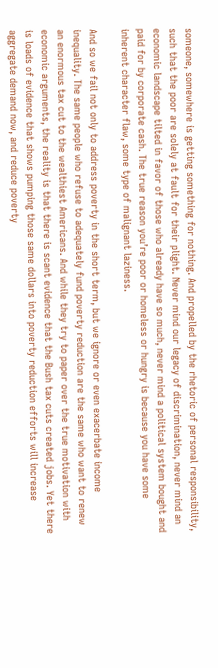someone, somewhere is getting something for nothing. And propelled by the rhetoric of personal responsibility, such that the poor are solely at fault for their plight. Never mind our legacy of discrimination, never mind an economic landscape tilted in favor of those who already have so much, never mind a political system bought and paid for by corporate cash. The true reason you’re poor or homeless or hungry is because you have some inherent character flaw, some type of malignant laziness.

And so we fail not only to address poverty in the short term, but we ignore or even exacerbate income inequality. The same people who refuse to adequately fund poverty reduction are the same who want to renew an enormous tax cut to the wealthiest Americans. And while they try to paper over the true motivation with economic arguments, the reality is that there is scant evidence that the Bush tax cuts created jobs. Yet there is loads of evidence that shows pumping those same dollars into poverty reduction efforts will increase aggregate demand now, and reduce poverty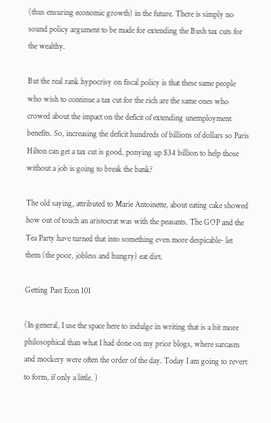(thus ensuring economic growth) in the future. There is simply no sound policy argument to be made for extending the Bush tax cuts for the wealthy.

But the real rank hypocrisy on fiscal policy is that these same people who wish to continue a tax cut for the rich are the same ones who crowed about the impact on the deficit of extending unemployment benefits. So, increasing the deficit hundreds of billions of dollars so Paris Hilton can get a tax cut is good, ponying up $34 billion to help those without a job is going to break the bank?

The old saying, attributed to Marie Antoinette, about eating cake showed how out of touch an aristocrat was with the peasants. The GOP and the Tea Party have turned that into something even more despicable- let them (the poor, jobless and hungry) eat dirt.

Getting Past Econ 101

(In general, I use the space here to indulge in writing that is a bit more philosophical than what I had done on my prior blogs, where sarcasm and mockery were often the order of the day. Today I am going to revert to form, if only a little. )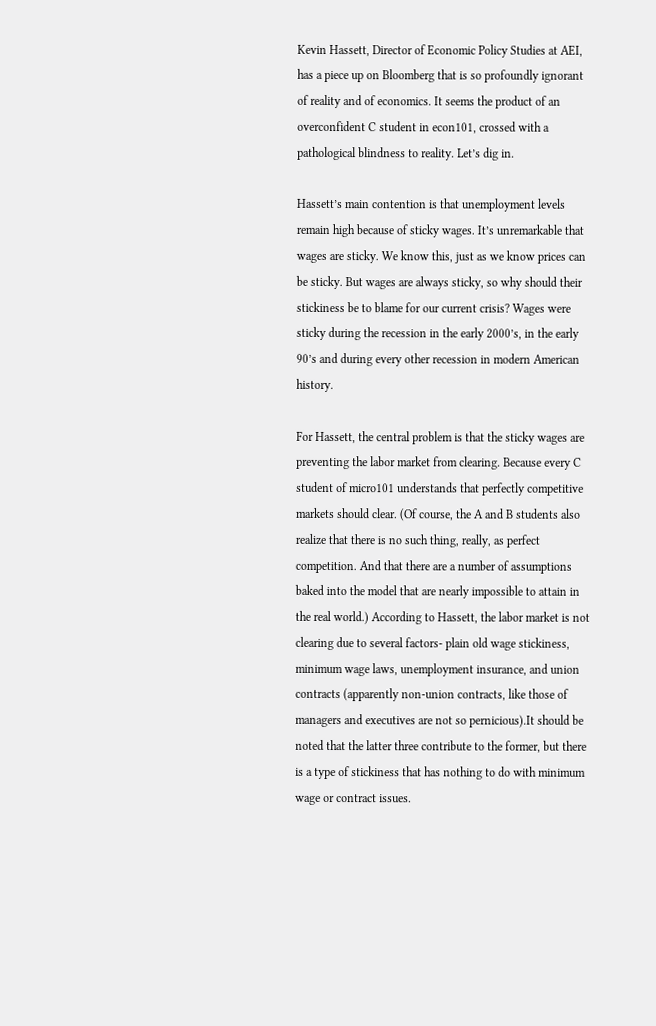Kevin Hassett, Director of Economic Policy Studies at AEI, has a piece up on Bloomberg that is so profoundly ignorant of reality and of economics. It seems the product of an overconfident C student in econ101, crossed with a pathological blindness to reality. Let’s dig in.

Hassett’s main contention is that unemployment levels remain high because of sticky wages. It’s unremarkable that wages are sticky. We know this, just as we know prices can be sticky. But wages are always sticky, so why should their stickiness be to blame for our current crisis? Wages were sticky during the recession in the early 2000’s, in the early 90’s and during every other recession in modern American history.

For Hassett, the central problem is that the sticky wages are preventing the labor market from clearing. Because every C student of micro101 understands that perfectly competitive markets should clear. (Of course, the A and B students also realize that there is no such thing, really, as perfect competition. And that there are a number of assumptions baked into the model that are nearly impossible to attain in the real world.) According to Hassett, the labor market is not clearing due to several factors- plain old wage stickiness, minimum wage laws, unemployment insurance, and union contracts (apparently non-union contracts, like those of managers and executives are not so pernicious).It should be noted that the latter three contribute to the former, but there is a type of stickiness that has nothing to do with minimum wage or contract issues.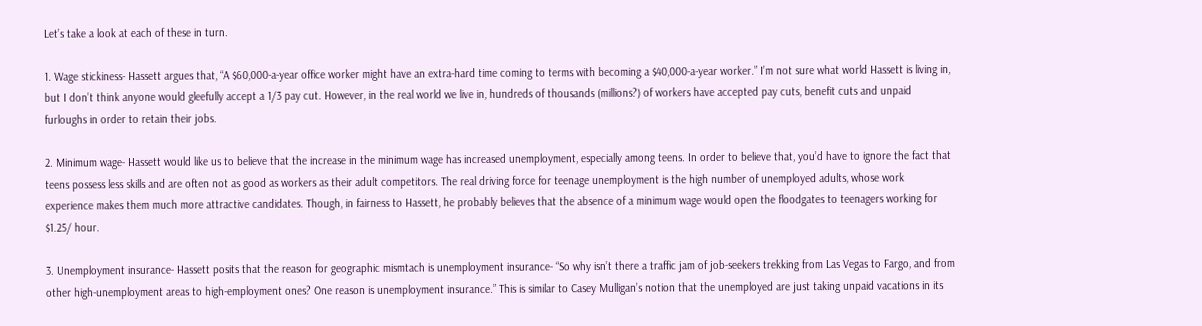Let’s take a look at each of these in turn.

1. Wage stickiness- Hassett argues that, “A $60,000-a-year office worker might have an extra-hard time coming to terms with becoming a $40,000-a-year worker.” I’m not sure what world Hassett is living in, but I don’t think anyone would gleefully accept a 1/3 pay cut. However, in the real world we live in, hundreds of thousands (millions?) of workers have accepted pay cuts, benefit cuts and unpaid furloughs in order to retain their jobs.

2. Minimum wage- Hassett would like us to believe that the increase in the minimum wage has increased unemployment, especially among teens. In order to believe that, you’d have to ignore the fact that teens possess less skills and are often not as good as workers as their adult competitors. The real driving force for teenage unemployment is the high number of unemployed adults, whose work experience makes them much more attractive candidates. Though, in fairness to Hassett, he probably believes that the absence of a minimum wage would open the floodgates to teenagers working for $1.25/ hour.

3. Unemployment insurance- Hassett posits that the reason for geographic mismtach is unemployment insurance- “So why isn’t there a traffic jam of job-seekers trekking from Las Vegas to Fargo, and from other high-unemployment areas to high-employment ones? One reason is unemployment insurance.” This is similar to Casey Mulligan’s notion that the unemployed are just taking unpaid vacations in its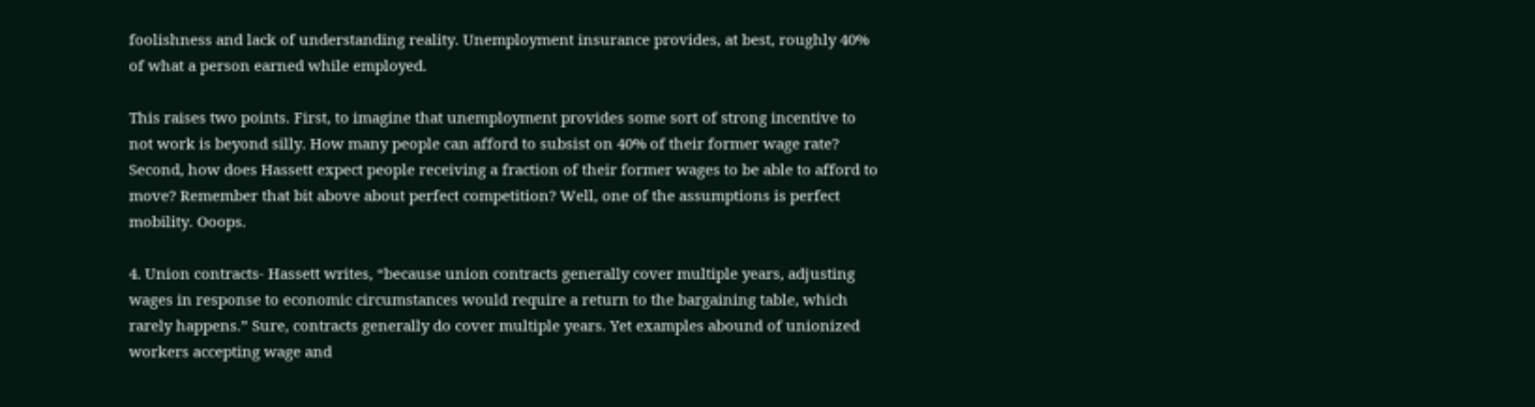foolishness and lack of understanding reality. Unemployment insurance provides, at best, roughly 40% of what a person earned while employed.

This raises two points. First, to imagine that unemployment provides some sort of strong incentive to not work is beyond silly. How many people can afford to subsist on 40% of their former wage rate? Second, how does Hassett expect people receiving a fraction of their former wages to be able to afford to move? Remember that bit above about perfect competition? Well, one of the assumptions is perfect mobility. Ooops.

4. Union contracts- Hassett writes, “because union contracts generally cover multiple years, adjusting wages in response to economic circumstances would require a return to the bargaining table, which rarely happens.” Sure, contracts generally do cover multiple years. Yet examples abound of unionized workers accepting wage and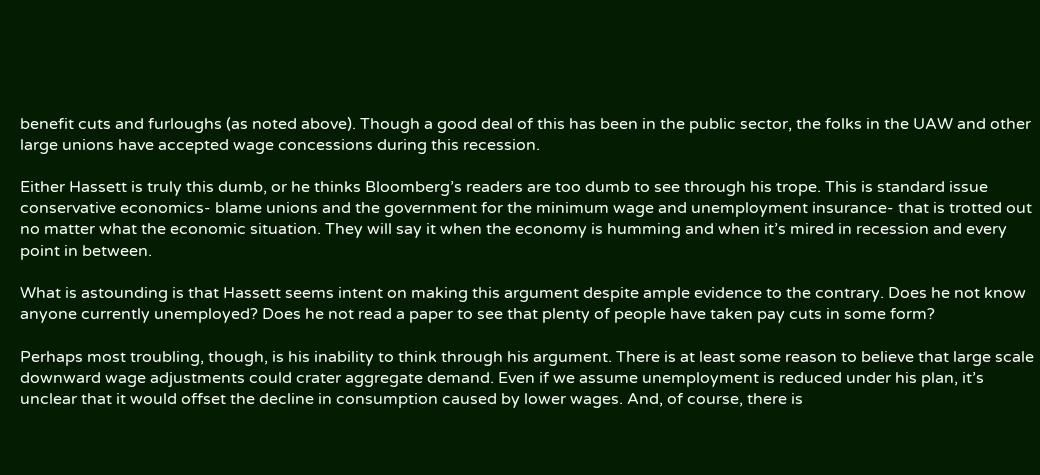benefit cuts and furloughs (as noted above). Though a good deal of this has been in the public sector, the folks in the UAW and other large unions have accepted wage concessions during this recession.

Either Hassett is truly this dumb, or he thinks Bloomberg’s readers are too dumb to see through his trope. This is standard issue conservative economics- blame unions and the government for the minimum wage and unemployment insurance- that is trotted out no matter what the economic situation. They will say it when the economy is humming and when it’s mired in recession and every point in between.

What is astounding is that Hassett seems intent on making this argument despite ample evidence to the contrary. Does he not know anyone currently unemployed? Does he not read a paper to see that plenty of people have taken pay cuts in some form?

Perhaps most troubling, though, is his inability to think through his argument. There is at least some reason to believe that large scale downward wage adjustments could crater aggregate demand. Even if we assume unemployment is reduced under his plan, it’s unclear that it would offset the decline in consumption caused by lower wages. And, of course, there is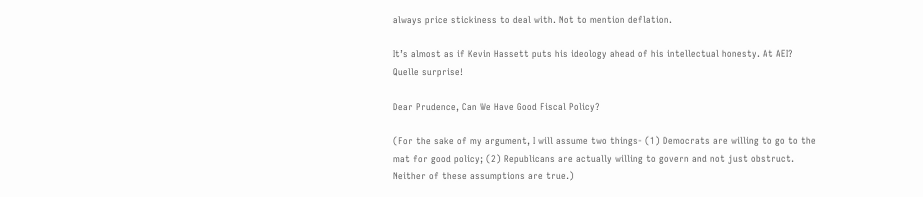always price stickiness to deal with. Not to mention deflation.

It’s almost as if Kevin Hassett puts his ideology ahead of his intellectual honesty. At AEI? Quelle surprise!

Dear Prudence, Can We Have Good Fiscal Policy?

(For the sake of my argument, I will assume two things- (1) Democrats are willing to go to the mat for good policy; (2) Republicans are actually willing to govern and not just obstruct. Neither of these assumptions are true.)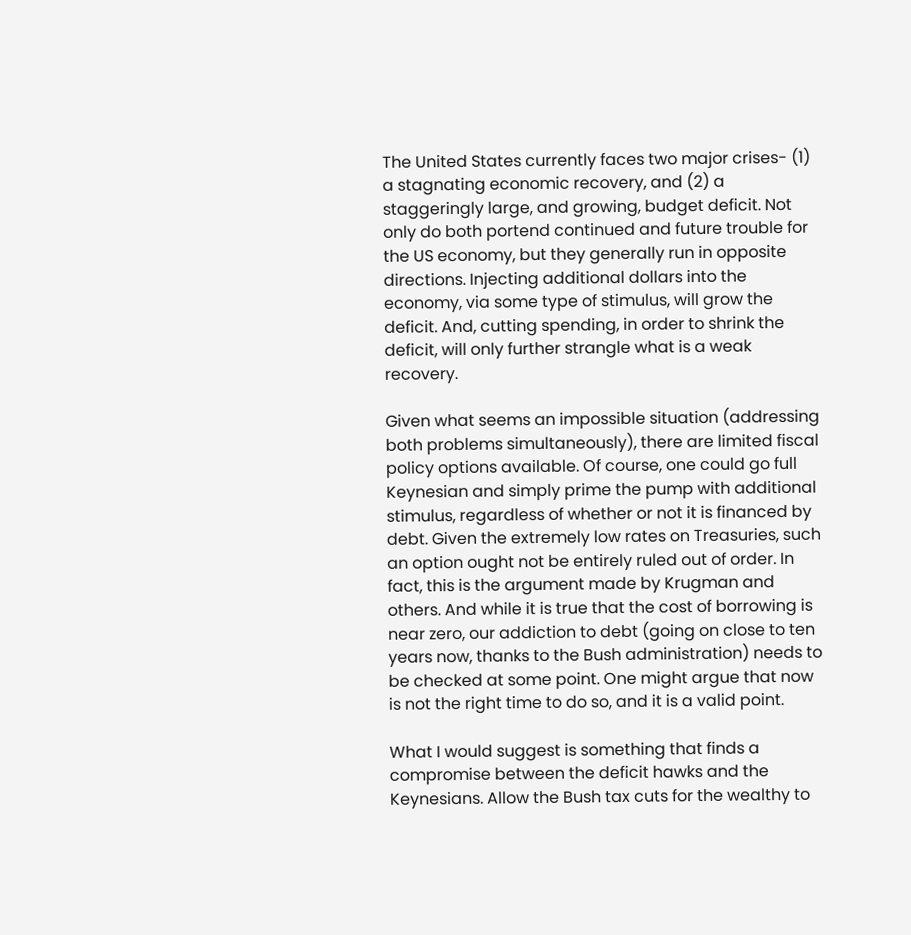The United States currently faces two major crises- (1) a stagnating economic recovery, and (2) a staggeringly large, and growing, budget deficit. Not only do both portend continued and future trouble for the US economy, but they generally run in opposite directions. Injecting additional dollars into the economy, via some type of stimulus, will grow the deficit. And, cutting spending, in order to shrink the deficit, will only further strangle what is a weak recovery.

Given what seems an impossible situation (addressing both problems simultaneously), there are limited fiscal policy options available. Of course, one could go full Keynesian and simply prime the pump with additional stimulus, regardless of whether or not it is financed by debt. Given the extremely low rates on Treasuries, such an option ought not be entirely ruled out of order. In fact, this is the argument made by Krugman and others. And while it is true that the cost of borrowing is near zero, our addiction to debt (going on close to ten years now, thanks to the Bush administration) needs to be checked at some point. One might argue that now is not the right time to do so, and it is a valid point.

What I would suggest is something that finds a compromise between the deficit hawks and the Keynesians. Allow the Bush tax cuts for the wealthy to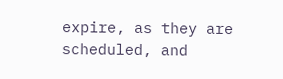expire, as they are scheduled, and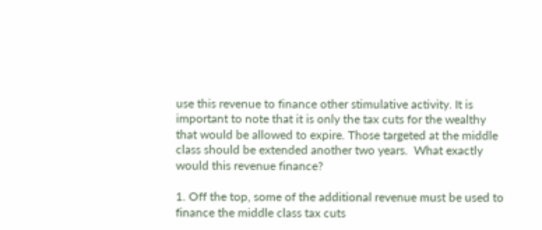use this revenue to finance other stimulative activity. It is important to note that it is only the tax cuts for the wealthy that would be allowed to expire. Those targeted at the middle class should be extended another two years.  What exactly would this revenue finance?

1. Off the top, some of the additional revenue must be used to finance the middle class tax cuts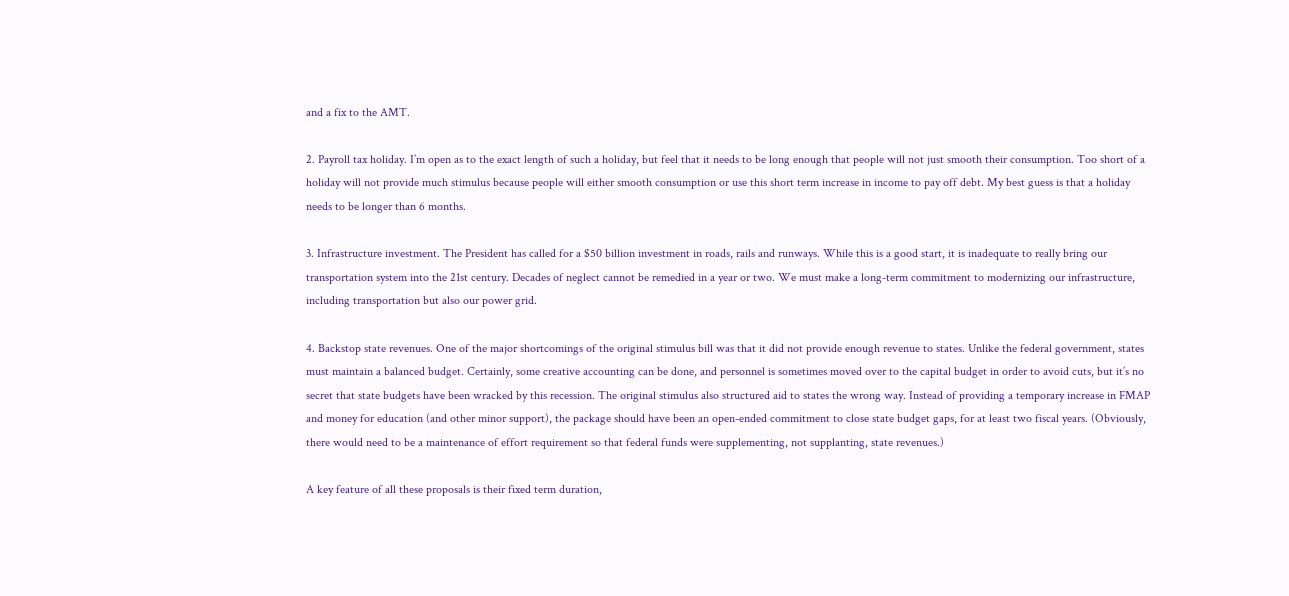and a fix to the AMT.

2. Payroll tax holiday. I’m open as to the exact length of such a holiday, but feel that it needs to be long enough that people will not just smooth their consumption. Too short of a holiday will not provide much stimulus because people will either smooth consumption or use this short term increase in income to pay off debt. My best guess is that a holiday needs to be longer than 6 months.

3. Infrastructure investment. The President has called for a $50 billion investment in roads, rails and runways. While this is a good start, it is inadequate to really bring our transportation system into the 21st century. Decades of neglect cannot be remedied in a year or two. We must make a long-term commitment to modernizing our infrastructure, including transportation but also our power grid.

4. Backstop state revenues. One of the major shortcomings of the original stimulus bill was that it did not provide enough revenue to states. Unlike the federal government, states must maintain a balanced budget. Certainly, some creative accounting can be done, and personnel is sometimes moved over to the capital budget in order to avoid cuts, but it’s no secret that state budgets have been wracked by this recession. The original stimulus also structured aid to states the wrong way. Instead of providing a temporary increase in FMAP and money for education (and other minor support), the package should have been an open-ended commitment to close state budget gaps, for at least two fiscal years. (Obviously, there would need to be a maintenance of effort requirement so that federal funds were supplementing, not supplanting, state revenues.)

A key feature of all these proposals is their fixed term duration,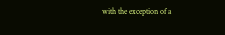with the exception of a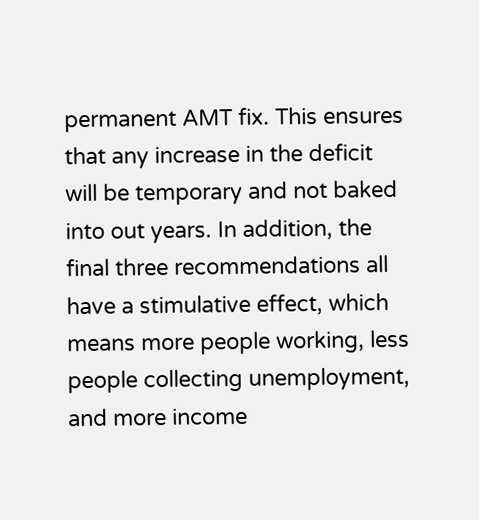permanent AMT fix. This ensures that any increase in the deficit will be temporary and not baked into out years. In addition, the final three recommendations all have a stimulative effect, which means more people working, less people collecting unemployment, and more income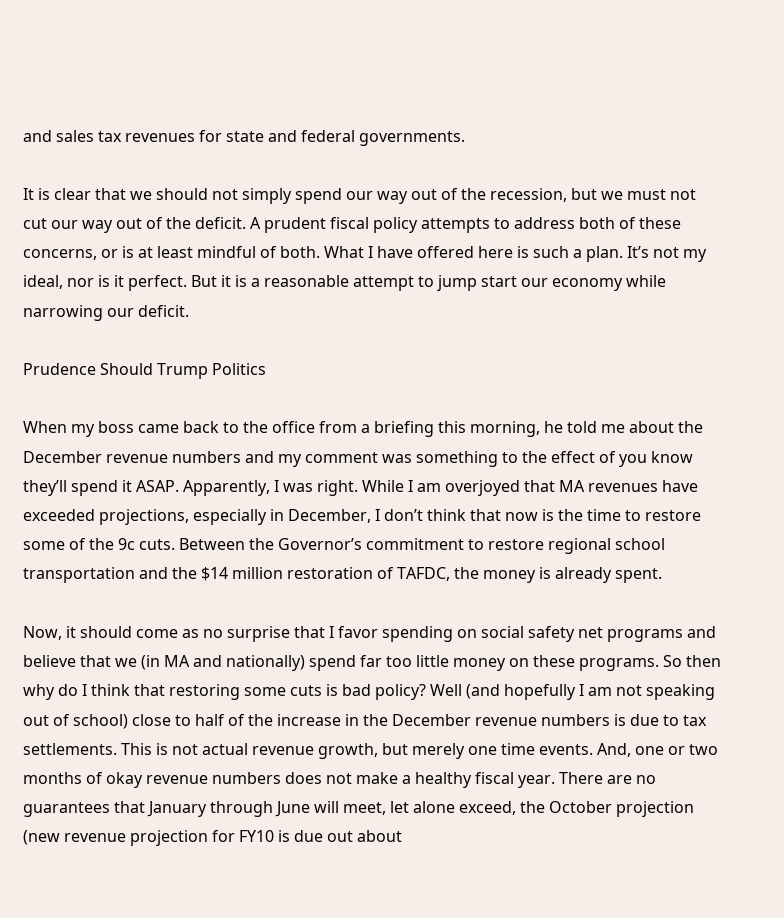and sales tax revenues for state and federal governments.

It is clear that we should not simply spend our way out of the recession, but we must not cut our way out of the deficit. A prudent fiscal policy attempts to address both of these concerns, or is at least mindful of both. What I have offered here is such a plan. It’s not my ideal, nor is it perfect. But it is a reasonable attempt to jump start our economy while narrowing our deficit.

Prudence Should Trump Politics

When my boss came back to the office from a briefing this morning, he told me about the December revenue numbers and my comment was something to the effect of you know they’ll spend it ASAP. Apparently, I was right. While I am overjoyed that MA revenues have exceeded projections, especially in December, I don’t think that now is the time to restore some of the 9c cuts. Between the Governor’s commitment to restore regional school transportation and the $14 million restoration of TAFDC, the money is already spent.

Now, it should come as no surprise that I favor spending on social safety net programs and believe that we (in MA and nationally) spend far too little money on these programs. So then why do I think that restoring some cuts is bad policy? Well (and hopefully I am not speaking out of school) close to half of the increase in the December revenue numbers is due to tax settlements. This is not actual revenue growth, but merely one time events. And, one or two months of okay revenue numbers does not make a healthy fiscal year. There are no guarantees that January through June will meet, let alone exceed, the October projection (new revenue projection for FY10 is due out about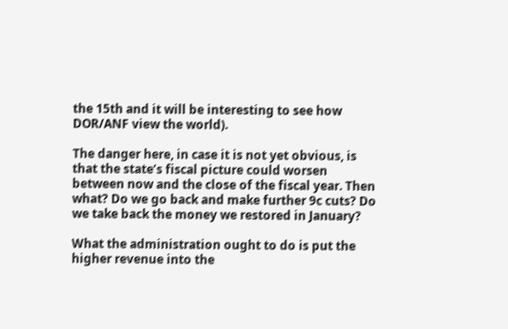the 15th and it will be interesting to see how DOR/ANF view the world).

The danger here, in case it is not yet obvious, is that the state’s fiscal picture could worsen between now and the close of the fiscal year. Then what? Do we go back and make further 9c cuts? Do we take back the money we restored in January?

What the administration ought to do is put the higher revenue into the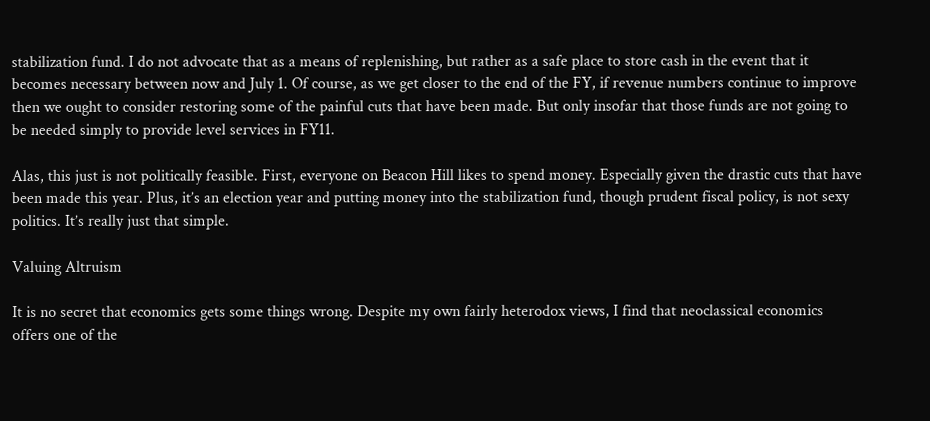stabilization fund. I do not advocate that as a means of replenishing, but rather as a safe place to store cash in the event that it becomes necessary between now and July 1. Of course, as we get closer to the end of the FY, if revenue numbers continue to improve then we ought to consider restoring some of the painful cuts that have been made. But only insofar that those funds are not going to be needed simply to provide level services in FY11.

Alas, this just is not politically feasible. First, everyone on Beacon Hill likes to spend money. Especially given the drastic cuts that have been made this year. Plus, it’s an election year and putting money into the stabilization fund, though prudent fiscal policy, is not sexy politics. It’s really just that simple.

Valuing Altruism

It is no secret that economics gets some things wrong. Despite my own fairly heterodox views, I find that neoclassical economics offers one of the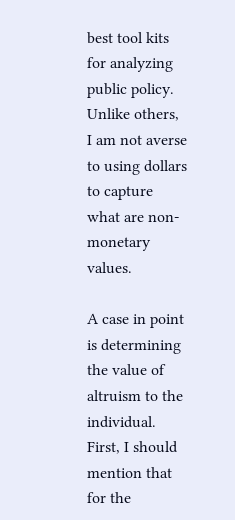best tool kits for analyzing public policy. Unlike others, I am not averse to using dollars to capture what are non-monetary values.

A case in point is determining the value of altruism to the individual. First, I should mention that for the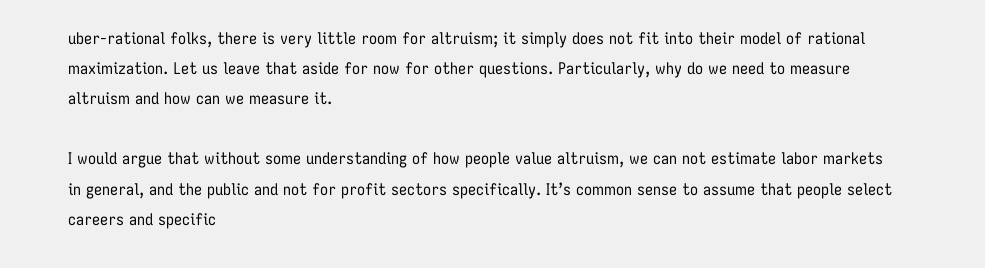uber-rational folks, there is very little room for altruism; it simply does not fit into their model of rational maximization. Let us leave that aside for now for other questions. Particularly, why do we need to measure altruism and how can we measure it.

I would argue that without some understanding of how people value altruism, we can not estimate labor markets in general, and the public and not for profit sectors specifically. It’s common sense to assume that people select careers and specific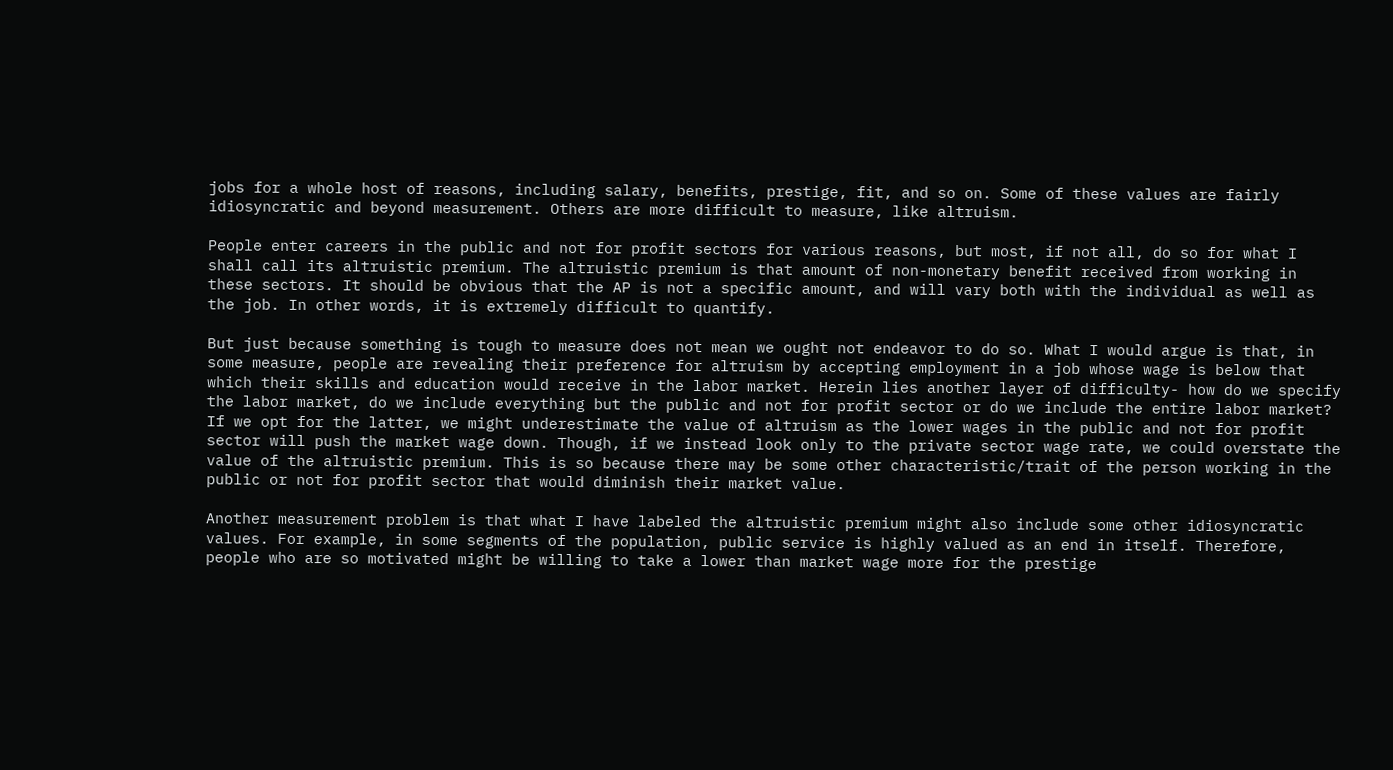jobs for a whole host of reasons, including salary, benefits, prestige, fit, and so on. Some of these values are fairly idiosyncratic and beyond measurement. Others are more difficult to measure, like altruism.

People enter careers in the public and not for profit sectors for various reasons, but most, if not all, do so for what I shall call its altruistic premium. The altruistic premium is that amount of non-monetary benefit received from working in these sectors. It should be obvious that the AP is not a specific amount, and will vary both with the individual as well as the job. In other words, it is extremely difficult to quantify.

But just because something is tough to measure does not mean we ought not endeavor to do so. What I would argue is that, in some measure, people are revealing their preference for altruism by accepting employment in a job whose wage is below that which their skills and education would receive in the labor market. Herein lies another layer of difficulty- how do we specify the labor market, do we include everything but the public and not for profit sector or do we include the entire labor market? If we opt for the latter, we might underestimate the value of altruism as the lower wages in the public and not for profit sector will push the market wage down. Though, if we instead look only to the private sector wage rate, we could overstate the value of the altruistic premium. This is so because there may be some other characteristic/trait of the person working in the public or not for profit sector that would diminish their market value.

Another measurement problem is that what I have labeled the altruistic premium might also include some other idiosyncratic values. For example, in some segments of the population, public service is highly valued as an end in itself. Therefore, people who are so motivated might be willing to take a lower than market wage more for the prestige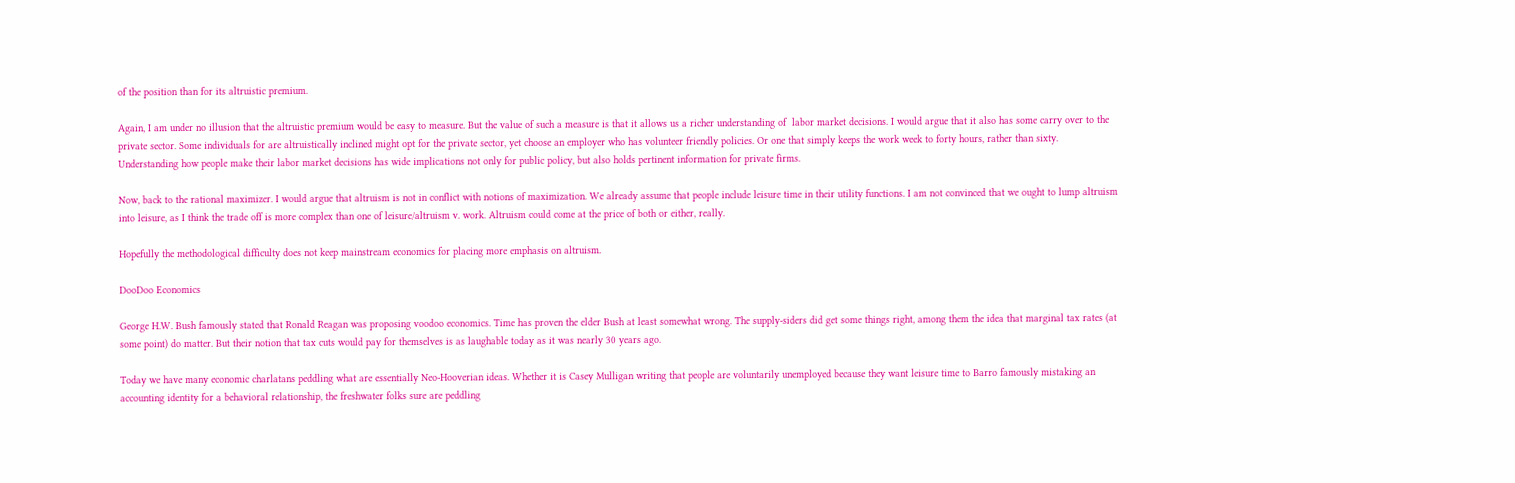of the position than for its altruistic premium.

Again, I am under no illusion that the altruistic premium would be easy to measure. But the value of such a measure is that it allows us a richer understanding of  labor market decisions. I would argue that it also has some carry over to the private sector. Some individuals for are altruistically inclined might opt for the private sector, yet choose an employer who has volunteer friendly policies. Or one that simply keeps the work week to forty hours, rather than sixty. Understanding how people make their labor market decisions has wide implications not only for public policy, but also holds pertinent information for private firms.

Now, back to the rational maximizer. I would argue that altruism is not in conflict with notions of maximization. We already assume that people include leisure time in their utility functions. I am not convinced that we ought to lump altruism into leisure, as I think the trade off is more complex than one of leisure/altruism v. work. Altruism could come at the price of both or either, really.

Hopefully the methodological difficulty does not keep mainstream economics for placing more emphasis on altruism.

DooDoo Economics

George H.W. Bush famously stated that Ronald Reagan was proposing voodoo economics. Time has proven the elder Bush at least somewhat wrong. The supply-siders did get some things right, among them the idea that marginal tax rates (at some point) do matter. But their notion that tax cuts would pay for themselves is as laughable today as it was nearly 30 years ago.

Today we have many economic charlatans peddling what are essentially Neo-Hooverian ideas. Whether it is Casey Mulligan writing that people are voluntarily unemployed because they want leisure time to Barro famously mistaking an accounting identity for a behavioral relationship, the freshwater folks sure are peddling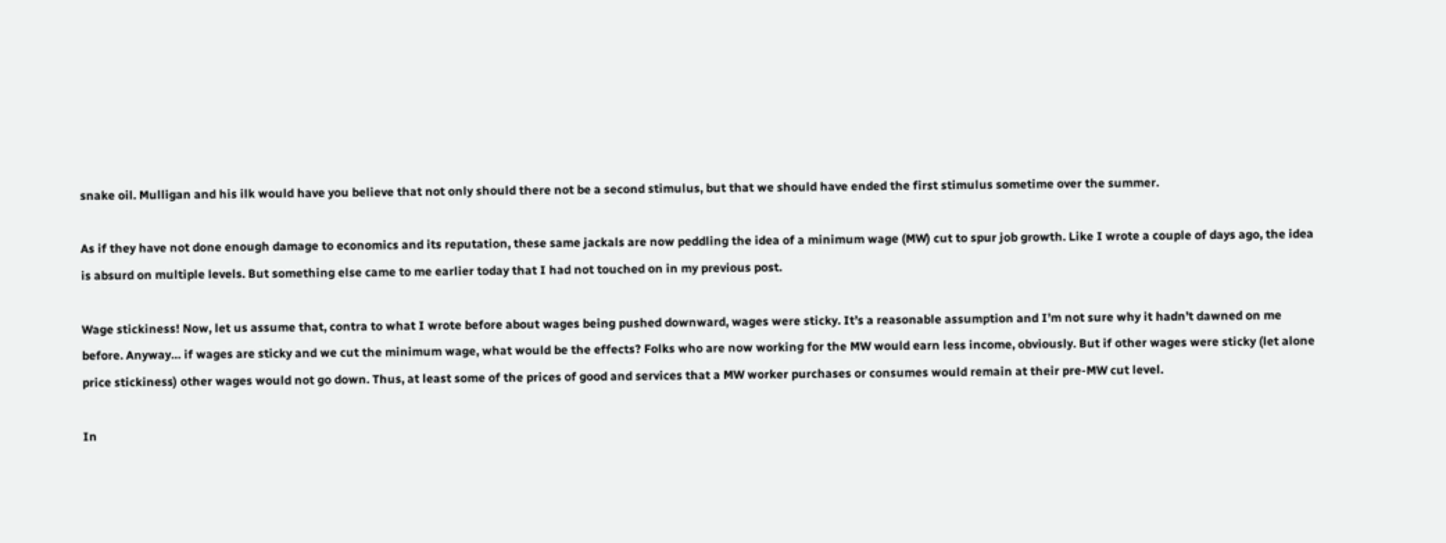snake oil. Mulligan and his ilk would have you believe that not only should there not be a second stimulus, but that we should have ended the first stimulus sometime over the summer.

As if they have not done enough damage to economics and its reputation, these same jackals are now peddling the idea of a minimum wage (MW) cut to spur job growth. Like I wrote a couple of days ago, the idea is absurd on multiple levels. But something else came to me earlier today that I had not touched on in my previous post.

Wage stickiness! Now, let us assume that, contra to what I wrote before about wages being pushed downward, wages were sticky. It’s a reasonable assumption and I’m not sure why it hadn’t dawned on me before. Anyway… if wages are sticky and we cut the minimum wage, what would be the effects? Folks who are now working for the MW would earn less income, obviously. But if other wages were sticky (let alone price stickiness) other wages would not go down. Thus, at least some of the prices of good and services that a MW worker purchases or consumes would remain at their pre-MW cut level.

In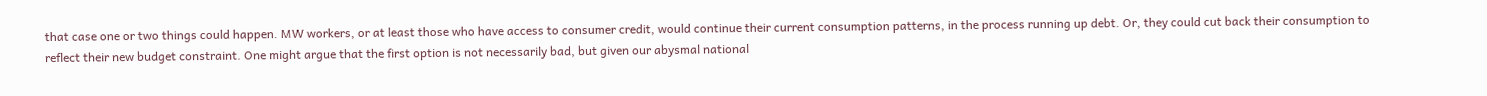that case one or two things could happen. MW workers, or at least those who have access to consumer credit, would continue their current consumption patterns, in the process running up debt. Or, they could cut back their consumption to reflect their new budget constraint. One might argue that the first option is not necessarily bad, but given our abysmal national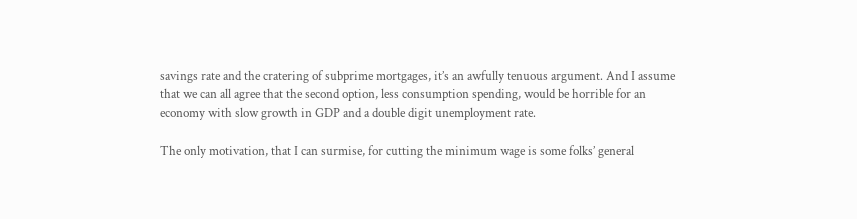savings rate and the cratering of subprime mortgages, it’s an awfully tenuous argument. And I assume that we can all agree that the second option, less consumption spending, would be horrible for an economy with slow growth in GDP and a double digit unemployment rate.

The only motivation, that I can surmise, for cutting the minimum wage is some folks’ general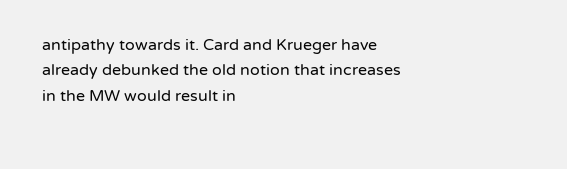antipathy towards it. Card and Krueger have already debunked the old notion that increases in the MW would result in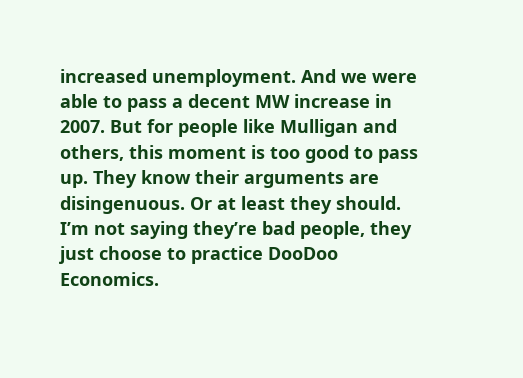increased unemployment. And we were able to pass a decent MW increase in 2007. But for people like Mulligan and others, this moment is too good to pass up. They know their arguments are disingenuous. Or at least they should. I’m not saying they’re bad people, they just choose to practice DooDoo Economics.